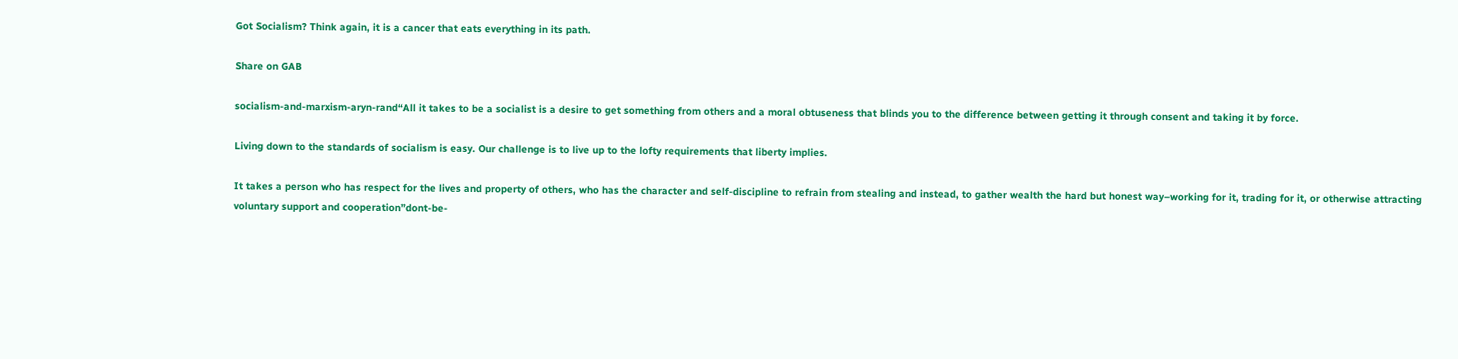Got Socialism? Think again, it is a cancer that eats everything in its path.

Share on GAB

socialism-and-marxism-aryn-rand“All it takes to be a socialist is a desire to get something from others and a moral obtuseness that blinds you to the difference between getting it through consent and taking it by force.

Living down to the standards of socialism is easy. Our challenge is to live up to the lofty requirements that liberty implies.

It takes a person who has respect for the lives and property of others, who has the character and self-discipline to refrain from stealing and instead, to gather wealth the hard but honest way–working for it, trading for it, or otherwise attracting voluntary support and cooperation”dont-be-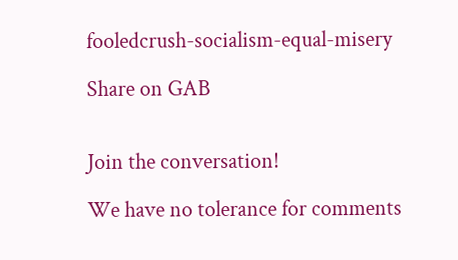fooledcrush-socialism-equal-misery

Share on GAB


Join the conversation!

We have no tolerance for comments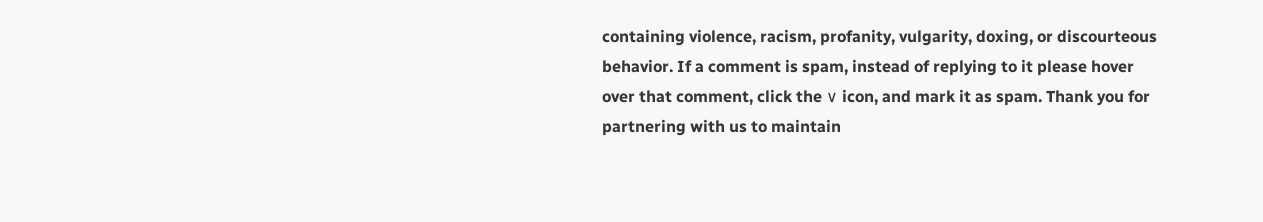containing violence, racism, profanity, vulgarity, doxing, or discourteous behavior. If a comment is spam, instead of replying to it please hover over that comment, click the ∨ icon, and mark it as spam. Thank you for partnering with us to maintain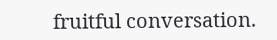fruitful conversation.